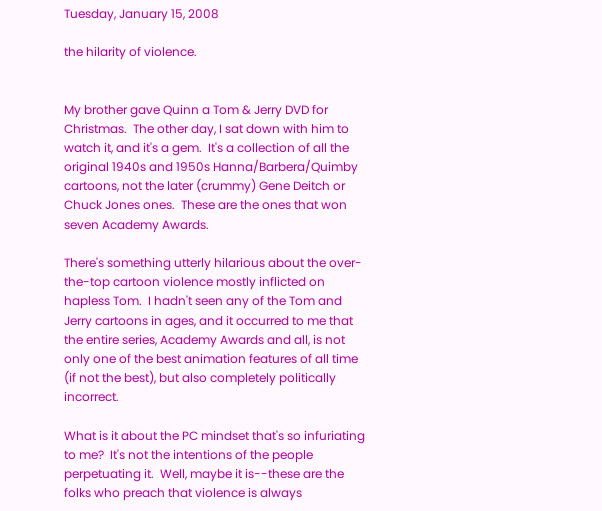Tuesday, January 15, 2008

the hilarity of violence.


My brother gave Quinn a Tom & Jerry DVD for Christmas.  The other day, I sat down with him to watch it, and it's a gem.  It's a collection of all the original 1940s and 1950s Hanna/Barbera/Quimby cartoons, not the later (crummy) Gene Deitch or Chuck Jones ones.  These are the ones that won seven Academy Awards.

There's something utterly hilarious about the over-the-top cartoon violence mostly inflicted on hapless Tom.  I hadn't seen any of the Tom and Jerry cartoons in ages, and it occurred to me that the entire series, Academy Awards and all, is not only one of the best animation features of all time (if not the best), but also completely politically incorrect.

What is it about the PC mindset that's so infuriating to me?  It's not the intentions of the people perpetuating it.  Well, maybe it is--these are the folks who preach that violence is always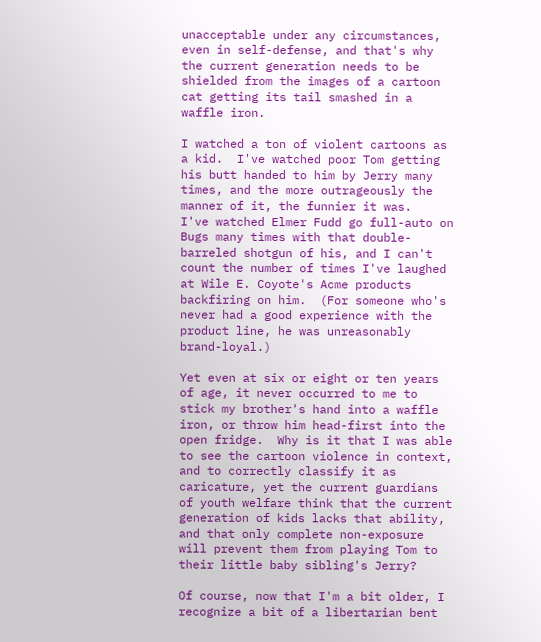unacceptable under any circumstances, even in self-defense, and that's why the current generation needs to be shielded from the images of a cartoon cat getting its tail smashed in a waffle iron.

I watched a ton of violent cartoons as a kid.  I've watched poor Tom getting his butt handed to him by Jerry many times, and the more outrageously the manner of it, the funnier it was.   I've watched Elmer Fudd go full-auto on Bugs many times with that double-barreled shotgun of his, and I can't count the number of times I've laughed at Wile E. Coyote's Acme products backfiring on him.  (For someone who's never had a good experience with the product line, he was unreasonably brand-loyal.)

Yet even at six or eight or ten years of age, it never occurred to me to stick my brother's hand into a waffle iron, or throw him head-first into the open fridge.  Why is it that I was able to see the cartoon violence in context, and to correctly classify it as caricature, yet the current guardians of youth welfare think that the current generation of kids lacks that ability, and that only complete non-exposure will prevent them from playing Tom to their little baby sibling's Jerry?

Of course, now that I'm a bit older, I recognize a bit of a libertarian bent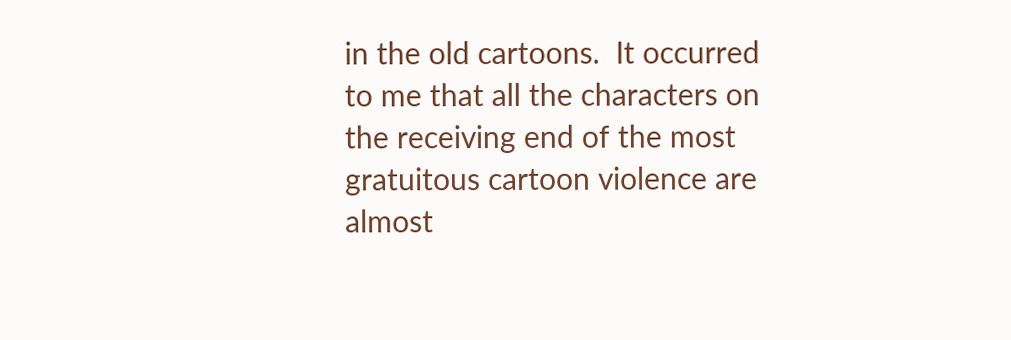in the old cartoons.  It occurred to me that all the characters on the receiving end of the most gratuitous cartoon violence are almost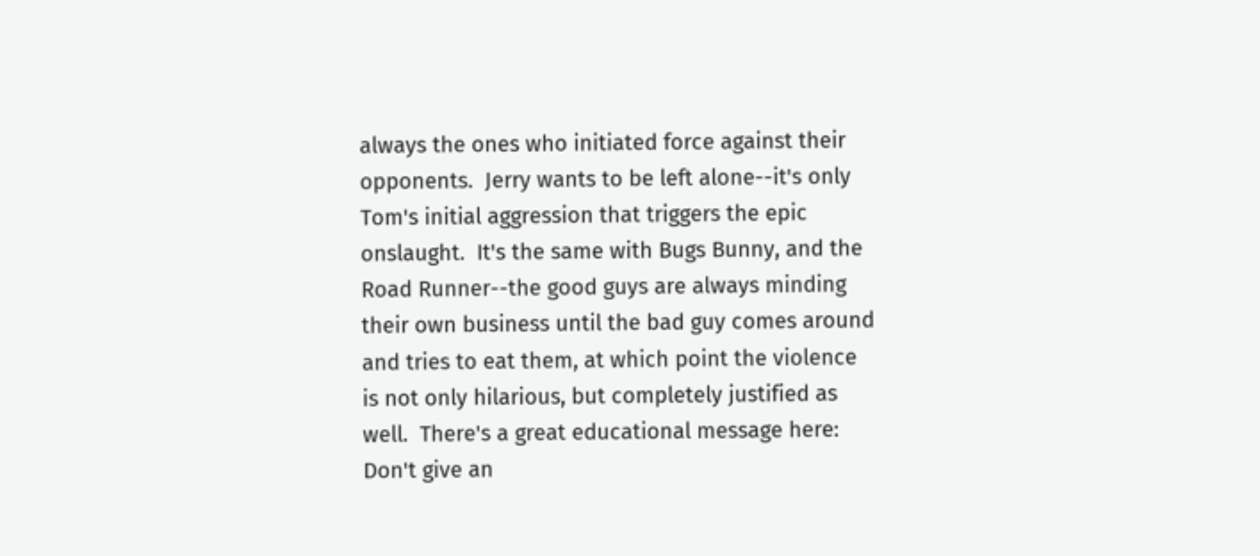always the ones who initiated force against their opponents.  Jerry wants to be left alone--it's only Tom's initial aggression that triggers the epic onslaught.  It's the same with Bugs Bunny, and the Road Runner--the good guys are always minding their own business until the bad guy comes around and tries to eat them, at which point the violence is not only hilarious, but completely justified as well.  There's a great educational message here: Don't give an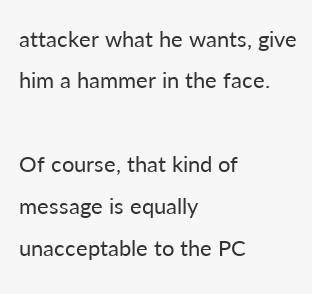attacker what he wants, give him a hammer in the face.

Of course, that kind of message is equally unacceptable to the PC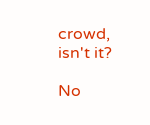crowd, isn't it?

No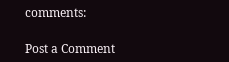comments:

Post a Comment